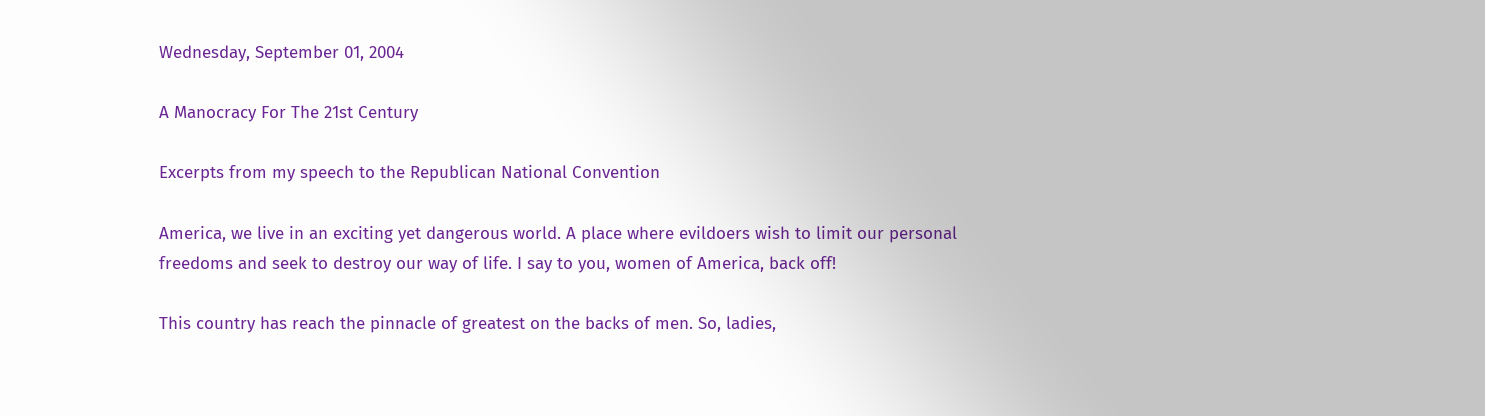Wednesday, September 01, 2004

A Manocracy For The 21st Century

Excerpts from my speech to the Republican National Convention

America, we live in an exciting yet dangerous world. A place where evildoers wish to limit our personal freedoms and seek to destroy our way of life. I say to you, women of America, back off!

This country has reach the pinnacle of greatest on the backs of men. So, ladies,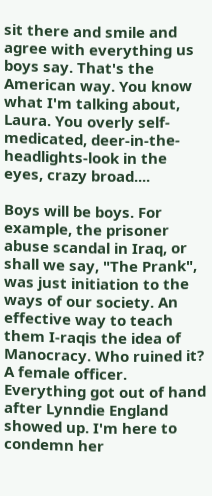sit there and smile and agree with everything us boys say. That's the American way. You know what I'm talking about, Laura. You overly self-medicated, deer-in-the-headlights-look in the eyes, crazy broad....

Boys will be boys. For example, the prisoner abuse scandal in Iraq, or shall we say, "The Prank", was just initiation to the ways of our society. An effective way to teach them I-raqis the idea of Manocracy. Who ruined it? A female officer. Everything got out of hand after Lynndie England showed up. I'm here to condemn her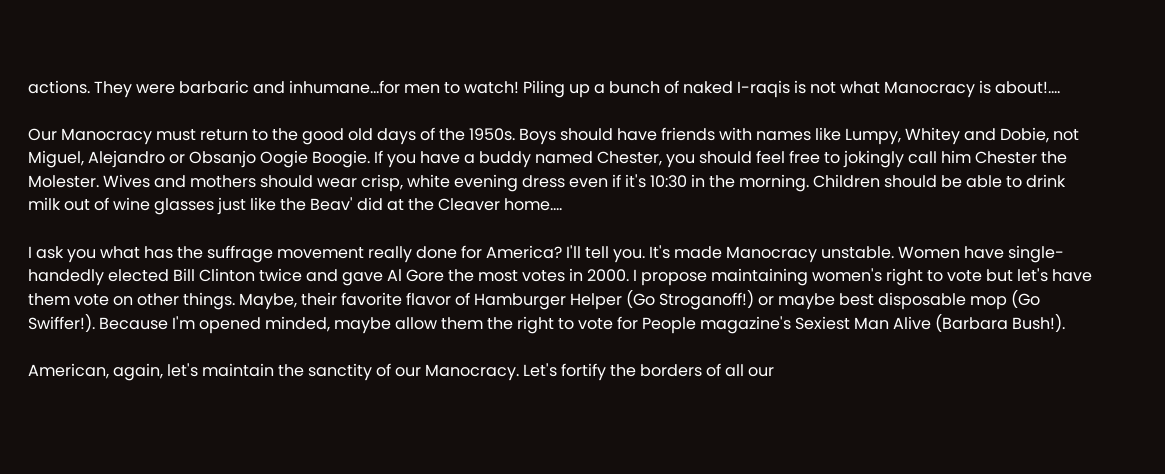actions. They were barbaric and inhumane...for men to watch! Piling up a bunch of naked I-raqis is not what Manocracy is about!....

Our Manocracy must return to the good old days of the 1950s. Boys should have friends with names like Lumpy, Whitey and Dobie, not Miguel, Alejandro or Obsanjo Oogie Boogie. If you have a buddy named Chester, you should feel free to jokingly call him Chester the Molester. Wives and mothers should wear crisp, white evening dress even if it's 10:30 in the morning. Children should be able to drink milk out of wine glasses just like the Beav' did at the Cleaver home....

I ask you what has the suffrage movement really done for America? I'll tell you. It's made Manocracy unstable. Women have single-handedly elected Bill Clinton twice and gave Al Gore the most votes in 2000. I propose maintaining women's right to vote but let's have them vote on other things. Maybe, their favorite flavor of Hamburger Helper (Go Stroganoff!) or maybe best disposable mop (Go Swiffer!). Because I'm opened minded, maybe allow them the right to vote for People magazine's Sexiest Man Alive (Barbara Bush!).

American, again, let's maintain the sanctity of our Manocracy. Let's fortify the borders of all our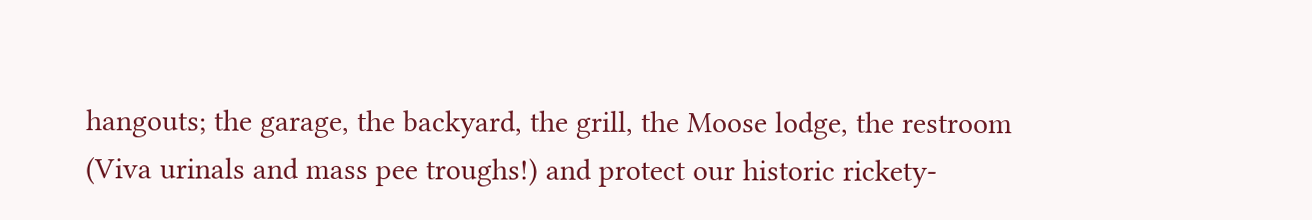hangouts; the garage, the backyard, the grill, the Moose lodge, the restroom (Viva urinals and mass pee troughs!) and protect our historic rickety-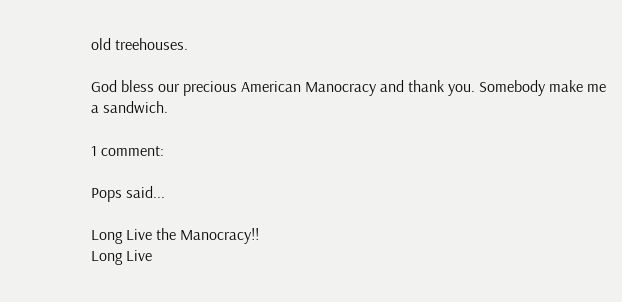old treehouses.

God bless our precious American Manocracy and thank you. Somebody make me a sandwich.

1 comment:

Pops said...

Long Live the Manocracy!!
Long Live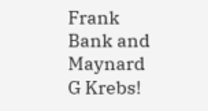Frank Bank and Maynard G Krebs!